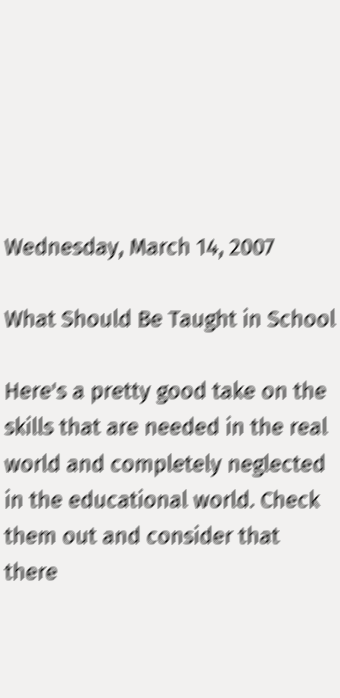Wednesday, March 14, 2007

What Should Be Taught in School

Here's a pretty good take on the skills that are needed in the real world and completely neglected in the educational world. Check them out and consider that there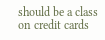should be a class on credit cards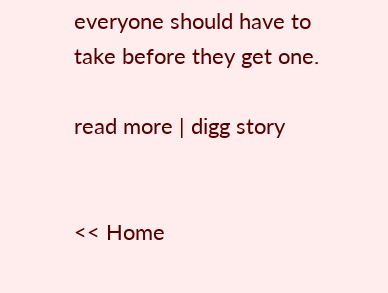everyone should have to take before they get one.

read more | digg story


<< Home